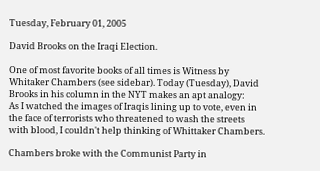Tuesday, February 01, 2005

David Brooks on the Iraqi Election.

One of most favorite books of all times is Witness by Whitaker Chambers (see sidebar). Today (Tuesday), David Brooks in his column in the NYT makes an apt analogy:
As I watched the images of Iraqis lining up to vote, even in the face of terrorists who threatened to wash the streets with blood, I couldn't help thinking of Whittaker Chambers.

Chambers broke with the Communist Party in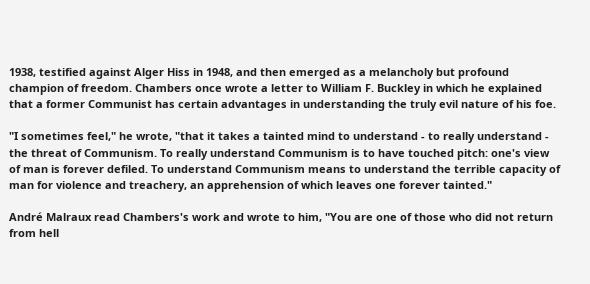1938, testified against Alger Hiss in 1948, and then emerged as a melancholy but profound champion of freedom. Chambers once wrote a letter to William F. Buckley in which he explained that a former Communist has certain advantages in understanding the truly evil nature of his foe.

"I sometimes feel," he wrote, "that it takes a tainted mind to understand - to really understand - the threat of Communism. To really understand Communism is to have touched pitch: one's view of man is forever defiled. To understand Communism means to understand the terrible capacity of man for violence and treachery, an apprehension of which leaves one forever tainted."

André Malraux read Chambers's work and wrote to him, "You are one of those who did not return from hell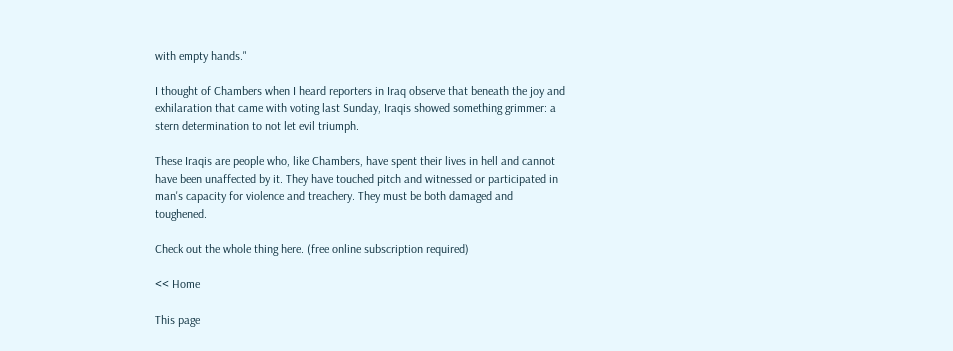with empty hands."

I thought of Chambers when I heard reporters in Iraq observe that beneath the joy and exhilaration that came with voting last Sunday, Iraqis showed something grimmer: a stern determination to not let evil triumph.

These Iraqis are people who, like Chambers, have spent their lives in hell and cannot have been unaffected by it. They have touched pitch and witnessed or participated in man's capacity for violence and treachery. They must be both damaged and toughened.

Check out the whole thing here. (free online subscription required)

<< Home

This page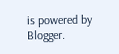is powered by Blogger.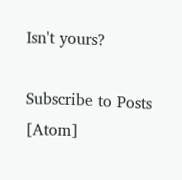Isn't yours?

Subscribe to Posts [Atom]